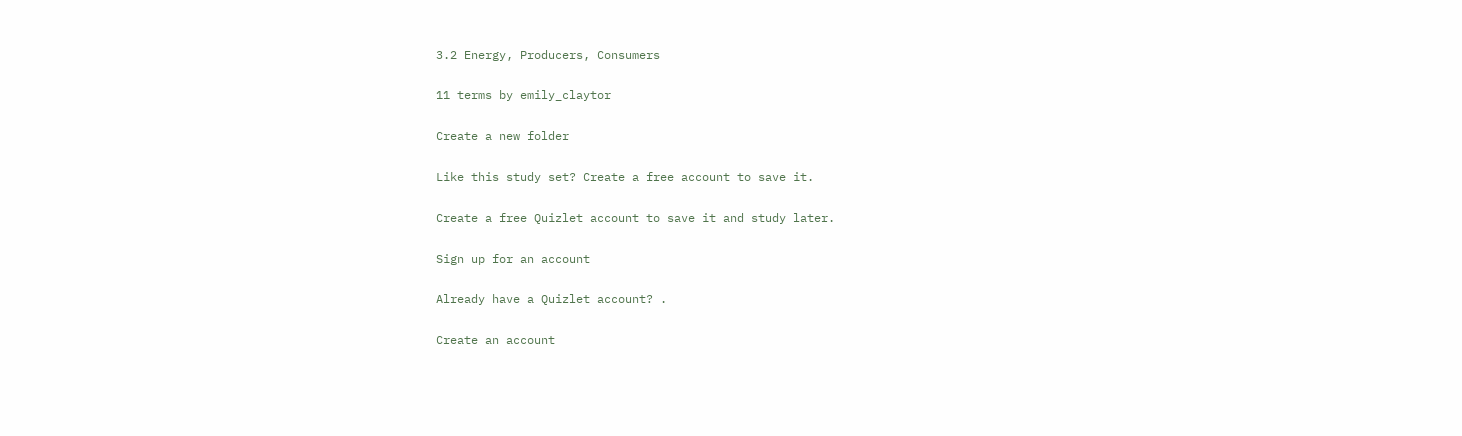3.2 Energy, Producers, Consumers

11 terms by emily_claytor

Create a new folder

Like this study set? Create a free account to save it.

Create a free Quizlet account to save it and study later.

Sign up for an account

Already have a Quizlet account? .

Create an account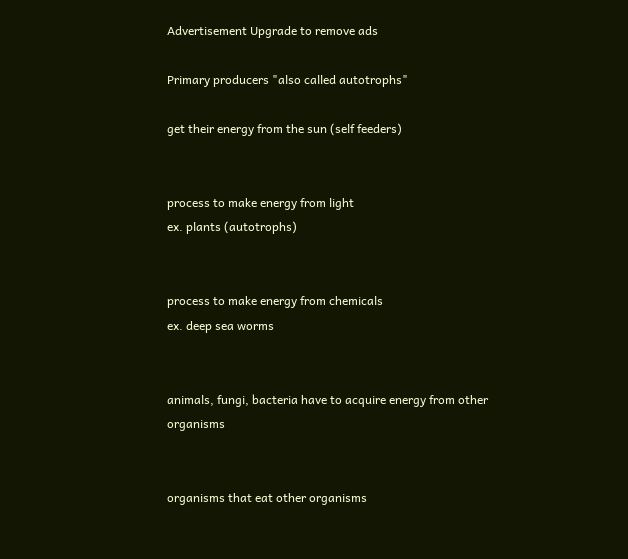Advertisement Upgrade to remove ads

Primary producers "also called autotrophs"

get their energy from the sun (self feeders)


process to make energy from light
ex. plants (autotrophs)


process to make energy from chemicals
ex. deep sea worms


animals, fungi, bacteria have to acquire energy from other organisms


organisms that eat other organisms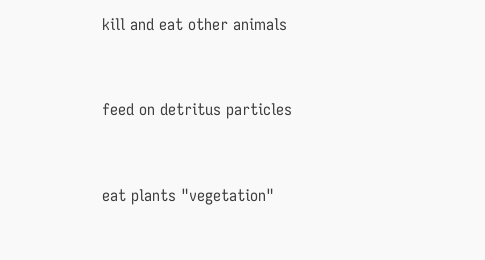kill and eat other animals


feed on detritus particles


eat plants "vegetation"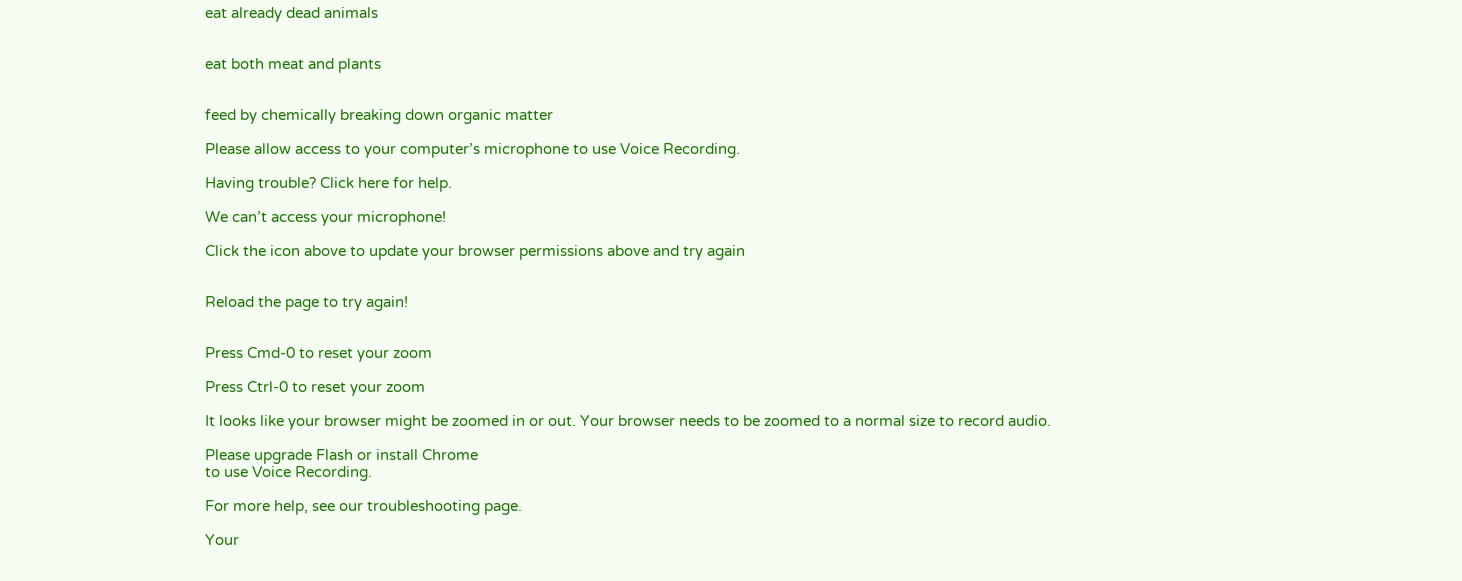eat already dead animals


eat both meat and plants


feed by chemically breaking down organic matter

Please allow access to your computer’s microphone to use Voice Recording.

Having trouble? Click here for help.

We can’t access your microphone!

Click the icon above to update your browser permissions above and try again


Reload the page to try again!


Press Cmd-0 to reset your zoom

Press Ctrl-0 to reset your zoom

It looks like your browser might be zoomed in or out. Your browser needs to be zoomed to a normal size to record audio.

Please upgrade Flash or install Chrome
to use Voice Recording.

For more help, see our troubleshooting page.

Your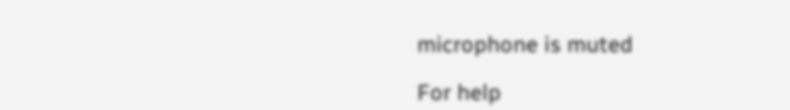microphone is muted

For help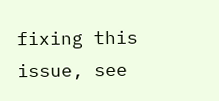fixing this issue, see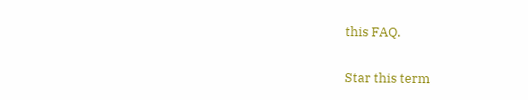this FAQ.

Star this term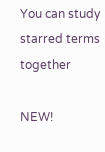You can study starred terms together

NEW!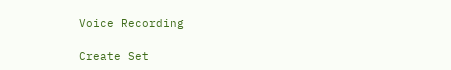Voice Recording

Create Set